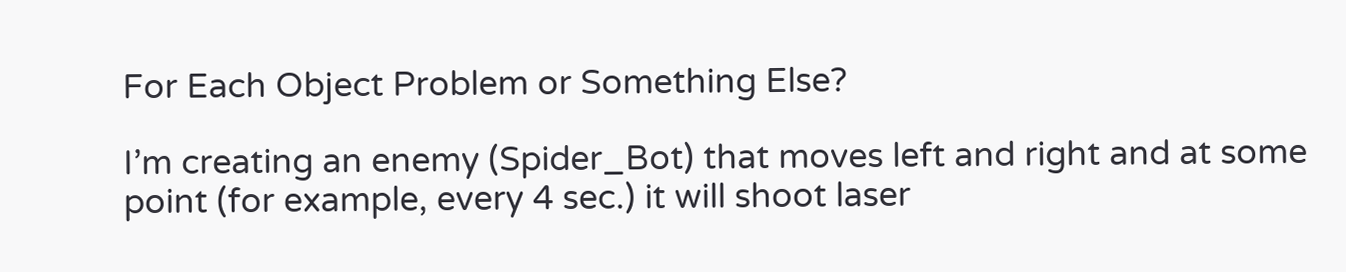For Each Object Problem or Something Else?

I’m creating an enemy (Spider_Bot) that moves left and right and at some point (for example, every 4 sec.) it will shoot laser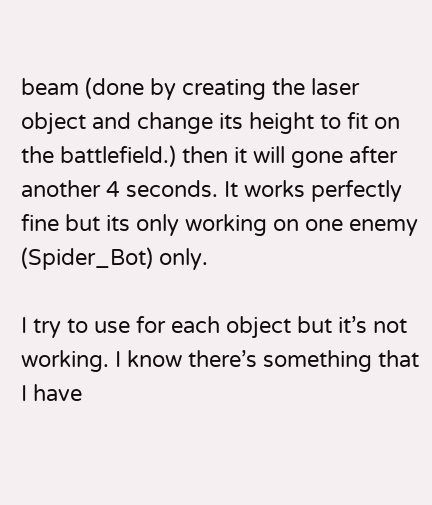beam (done by creating the laser object and change its height to fit on the battlefield.) then it will gone after another 4 seconds. It works perfectly fine but its only working on one enemy (Spider_Bot) only.

I try to use for each object but it’s not working. I know there’s something that I have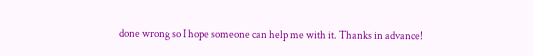done wrong so I hope someone can help me with it. Thanks in advance!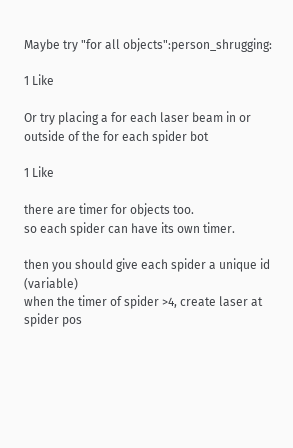Maybe try "for all objects":person_shrugging:

1 Like

Or try placing a for each laser beam in or outside of the for each spider bot

1 Like

there are timer for objects too.
so each spider can have its own timer.

then you should give each spider a unique id (variable)
when the timer of spider >4, create laser at spider pos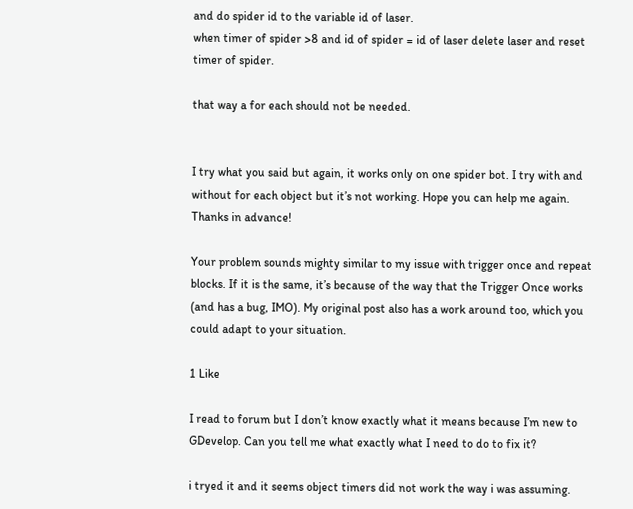and do spider id to the variable id of laser.
when timer of spider >8 and id of spider = id of laser delete laser and reset timer of spider.

that way a for each should not be needed.


I try what you said but again, it works only on one spider bot. I try with and without for each object but it’s not working. Hope you can help me again. Thanks in advance!

Your problem sounds mighty similar to my issue with trigger once and repeat blocks. If it is the same, it’s because of the way that the Trigger Once works (and has a bug, IMO). My original post also has a work around too, which you could adapt to your situation.

1 Like

I read to forum but I don’t know exactly what it means because I’m new to GDevelop. Can you tell me what exactly what I need to do to fix it?

i tryed it and it seems object timers did not work the way i was assuming.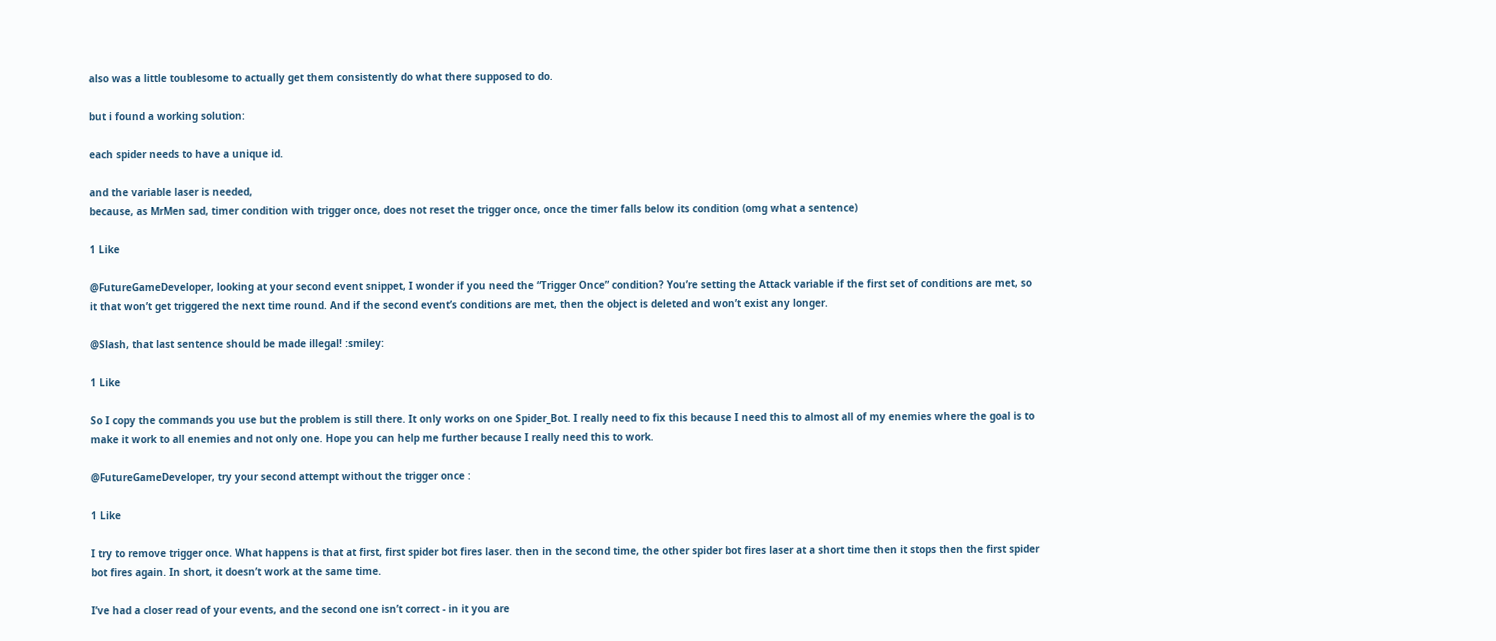also was a little toublesome to actually get them consistently do what there supposed to do.

but i found a working solution:

each spider needs to have a unique id.

and the variable laser is needed,
because, as MrMen sad, timer condition with trigger once, does not reset the trigger once, once the timer falls below its condition (omg what a sentence)

1 Like

@FutureGameDeveloper, looking at your second event snippet, I wonder if you need the “Trigger Once” condition? You’re setting the Attack variable if the first set of conditions are met, so it that won’t get triggered the next time round. And if the second event’s conditions are met, then the object is deleted and won’t exist any longer.

@Slash, that last sentence should be made illegal! :smiley:

1 Like

So I copy the commands you use but the problem is still there. It only works on one Spider_Bot. I really need to fix this because I need this to almost all of my enemies where the goal is to make it work to all enemies and not only one. Hope you can help me further because I really need this to work.

@FutureGameDeveloper, try your second attempt without the trigger once :

1 Like

I try to remove trigger once. What happens is that at first, first spider bot fires laser. then in the second time, the other spider bot fires laser at a short time then it stops then the first spider bot fires again. In short, it doesn’t work at the same time.

I’ve had a closer read of your events, and the second one isn’t correct - in it you are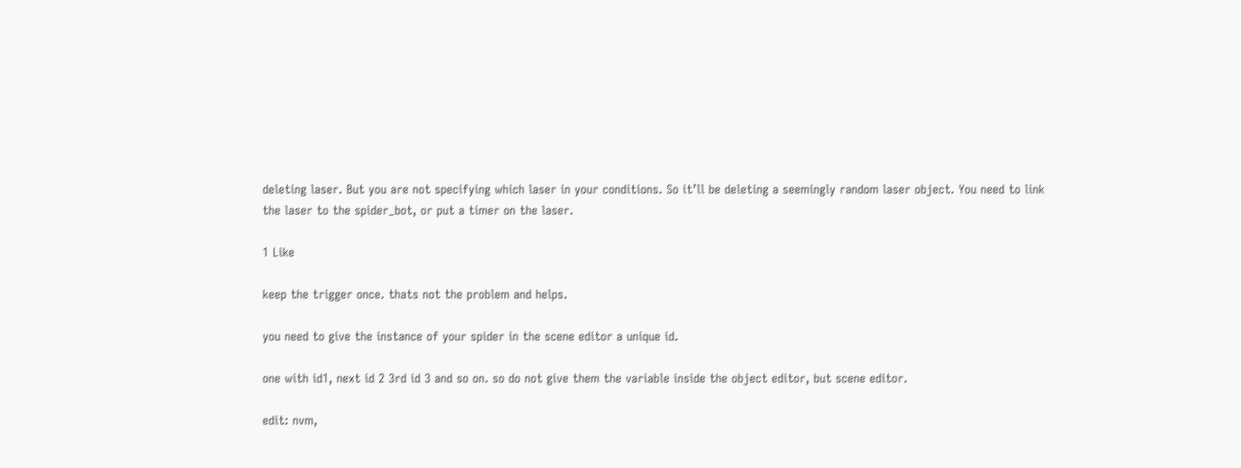deleting laser. But you are not specifying which laser in your conditions. So it’ll be deleting a seemingly random laser object. You need to link the laser to the spider_bot, or put a timer on the laser.

1 Like

keep the trigger once. thats not the problem and helps.

you need to give the instance of your spider in the scene editor a unique id.

one with id1, next id 2 3rd id 3 and so on. so do not give them the variable inside the object editor, but scene editor.

edit: nvm,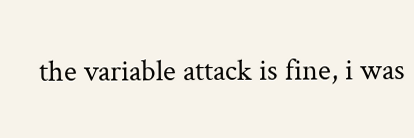the variable attack is fine, i was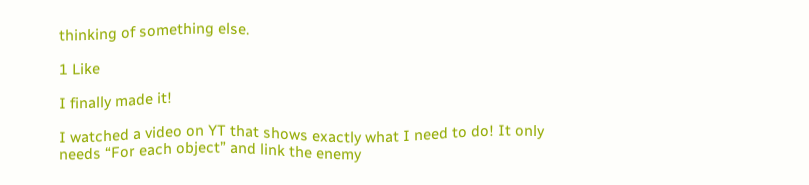thinking of something else.

1 Like

I finally made it!

I watched a video on YT that shows exactly what I need to do! It only needs “For each object” and link the enemy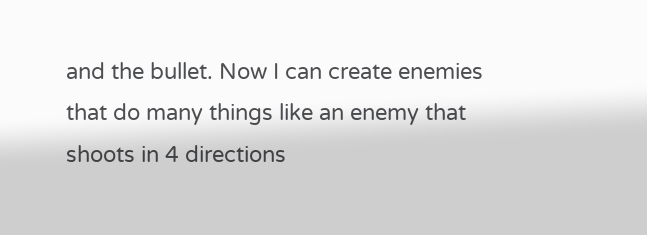and the bullet. Now I can create enemies that do many things like an enemy that shoots in 4 directions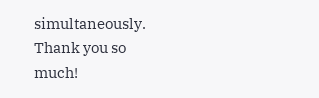simultaneously. Thank you so much!